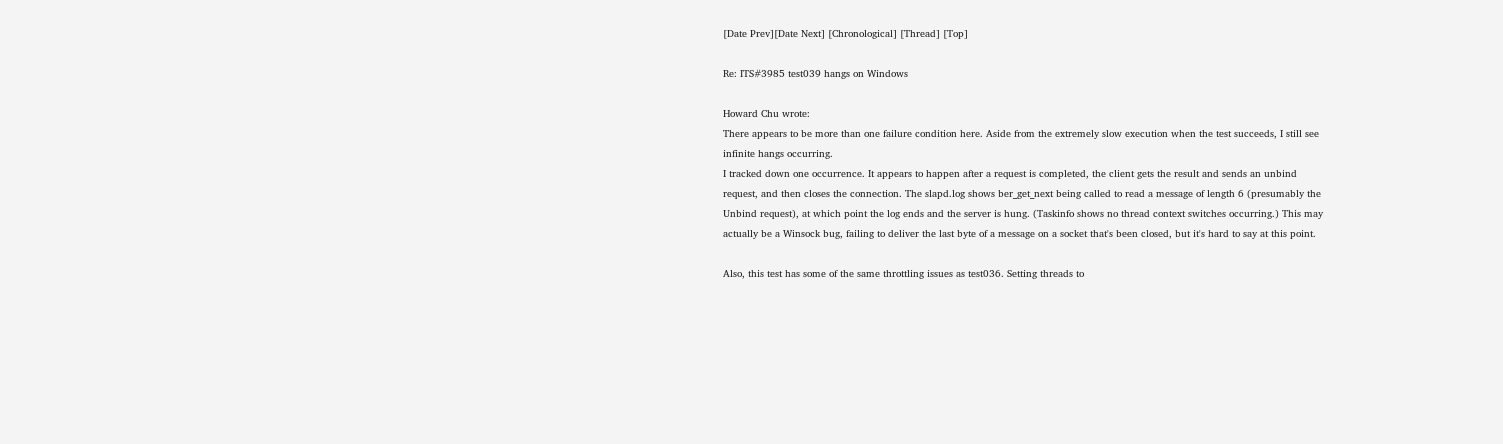[Date Prev][Date Next] [Chronological] [Thread] [Top]

Re: ITS#3985 test039 hangs on Windows

Howard Chu wrote:
There appears to be more than one failure condition here. Aside from the extremely slow execution when the test succeeds, I still see infinite hangs occurring.
I tracked down one occurrence. It appears to happen after a request is completed, the client gets the result and sends an unbind request, and then closes the connection. The slapd.log shows ber_get_next being called to read a message of length 6 (presumably the Unbind request), at which point the log ends and the server is hung. (Taskinfo shows no thread context switches occurring.) This may actually be a Winsock bug, failing to deliver the last byte of a message on a socket that's been closed, but it's hard to say at this point.

Also, this test has some of the same throttling issues as test036. Setting threads to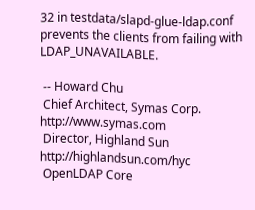32 in testdata/slapd-glue-ldap.conf prevents the clients from failing with LDAP_UNAVAILABLE.

 -- Howard Chu
 Chief Architect, Symas Corp.  http://www.symas.com
 Director, Highland Sun        http://highlandsun.com/hyc
 OpenLDAP Core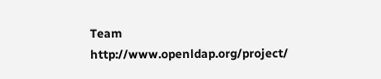Team            http://www.openldap.org/project/